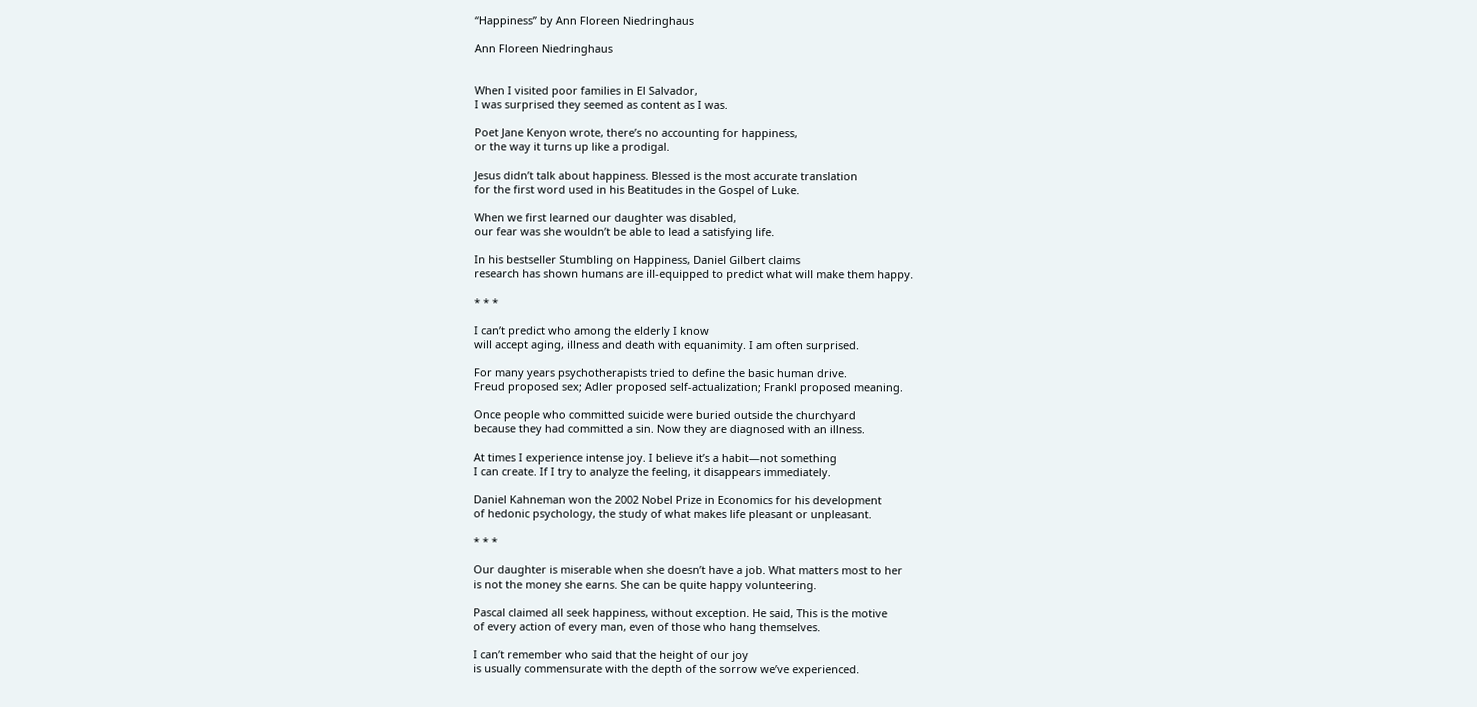“Happiness” by Ann Floreen Niedringhaus

Ann Floreen Niedringhaus


When I visited poor families in El Salvador,
I was surprised they seemed as content as I was.

Poet Jane Kenyon wrote, there’s no accounting for happiness,
or the way it turns up like a prodigal.

Jesus didn’t talk about happiness. Blessed is the most accurate translation
for the first word used in his Beatitudes in the Gospel of Luke.

When we first learned our daughter was disabled,
our fear was she wouldn’t be able to lead a satisfying life.

In his bestseller Stumbling on Happiness, Daniel Gilbert claims
research has shown humans are ill-equipped to predict what will make them happy.

* * *

I can’t predict who among the elderly I know
will accept aging, illness and death with equanimity. I am often surprised.

For many years psychotherapists tried to define the basic human drive.
Freud proposed sex; Adler proposed self-actualization; Frankl proposed meaning.

Once people who committed suicide were buried outside the churchyard
because they had committed a sin. Now they are diagnosed with an illness.

At times I experience intense joy. I believe it’s a habit—not something
I can create. If I try to analyze the feeling, it disappears immediately.

Daniel Kahneman won the 2002 Nobel Prize in Economics for his development
of hedonic psychology, the study of what makes life pleasant or unpleasant.

* * *

Our daughter is miserable when she doesn’t have a job. What matters most to her
is not the money she earns. She can be quite happy volunteering.

Pascal claimed all seek happiness, without exception. He said, This is the motive
of every action of every man, even of those who hang themselves.

I can’t remember who said that the height of our joy
is usually commensurate with the depth of the sorrow we’ve experienced.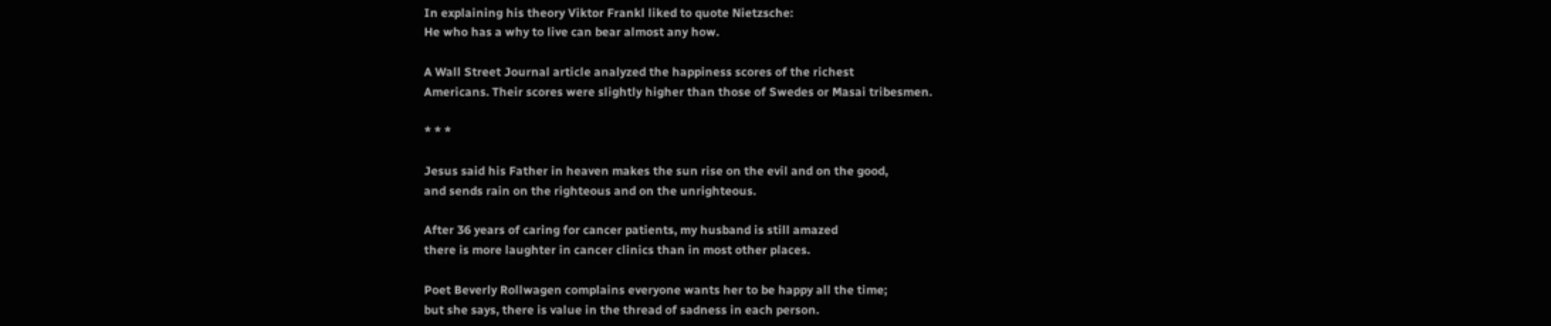In explaining his theory Viktor Frankl liked to quote Nietzsche:
He who has a why to live can bear almost any how.

A Wall Street Journal article analyzed the happiness scores of the richest
Americans. Their scores were slightly higher than those of Swedes or Masai tribesmen.

* * *

Jesus said his Father in heaven makes the sun rise on the evil and on the good,
and sends rain on the righteous and on the unrighteous.

After 36 years of caring for cancer patients, my husband is still amazed
there is more laughter in cancer clinics than in most other places.

Poet Beverly Rollwagen complains everyone wants her to be happy all the time;
but she says, there is value in the thread of sadness in each person.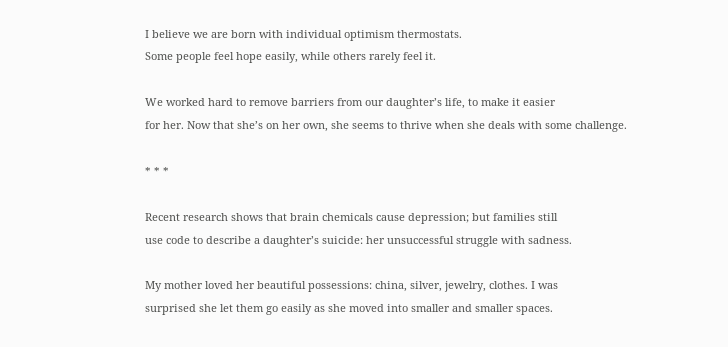I believe we are born with individual optimism thermostats.
Some people feel hope easily, while others rarely feel it.

We worked hard to remove barriers from our daughter’s life, to make it easier
for her. Now that she’s on her own, she seems to thrive when she deals with some challenge.

* * *

Recent research shows that brain chemicals cause depression; but families still
use code to describe a daughter’s suicide: her unsuccessful struggle with sadness.

My mother loved her beautiful possessions: china, silver, jewelry, clothes. I was
surprised she let them go easily as she moved into smaller and smaller spaces.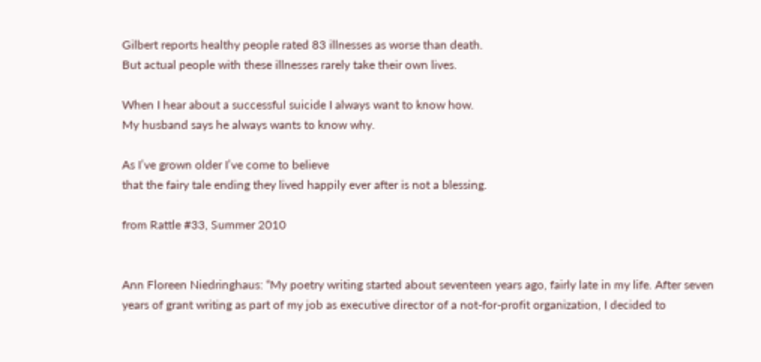Gilbert reports healthy people rated 83 illnesses as worse than death.
But actual people with these illnesses rarely take their own lives.

When I hear about a successful suicide I always want to know how.
My husband says he always wants to know why.

As I’ve grown older I’ve come to believe
that the fairy tale ending they lived happily ever after is not a blessing.

from Rattle #33, Summer 2010


Ann Floreen Niedringhaus: “My poetry writing started about seventeen years ago, fairly late in my life. After seven years of grant writing as part of my job as executive director of a not-for-profit organization, I decided to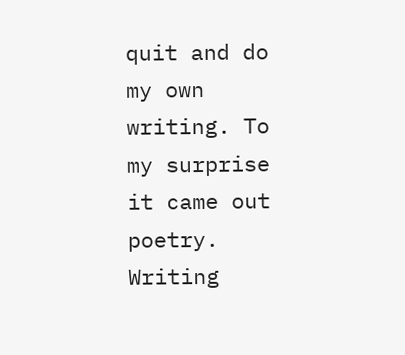quit and do my own writing. To my surprise it came out poetry. Writing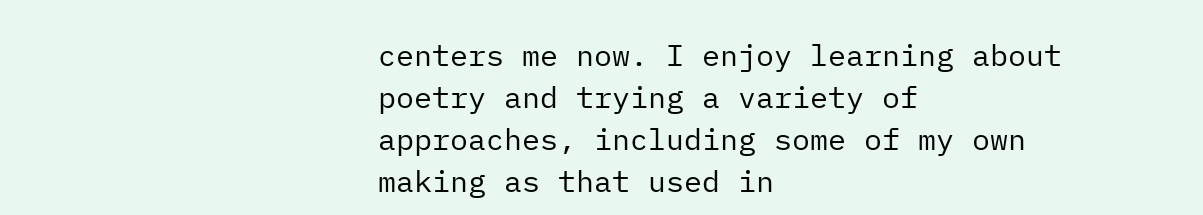centers me now. I enjoy learning about poetry and trying a variety of approaches, including some of my own making as that used in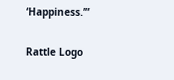‘Happiness.’”

Rattle Logo